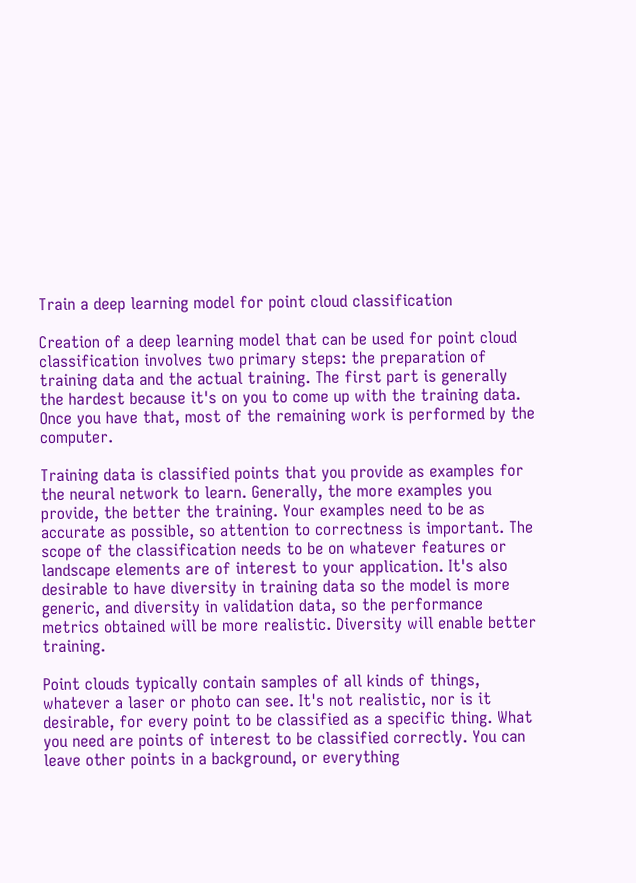Train a deep learning model for point cloud classification

Creation of a deep learning model that can be used for point cloud classification involves two primary steps: the preparation of training data and the actual training. The first part is generally the hardest because it's on you to come up with the training data. Once you have that, most of the remaining work is performed by the computer.

Training data is classified points that you provide as examples for the neural network to learn. Generally, the more examples you provide, the better the training. Your examples need to be as accurate as possible, so attention to correctness is important. The scope of the classification needs to be on whatever features or landscape elements are of interest to your application. It's also desirable to have diversity in training data so the model is more generic, and diversity in validation data, so the performance metrics obtained will be more realistic. Diversity will enable better training.

Point clouds typically contain samples of all kinds of things, whatever a laser or photo can see. It's not realistic, nor is it desirable, for every point to be classified as a specific thing. What you need are points of interest to be classified correctly. You can leave other points in a background, or everything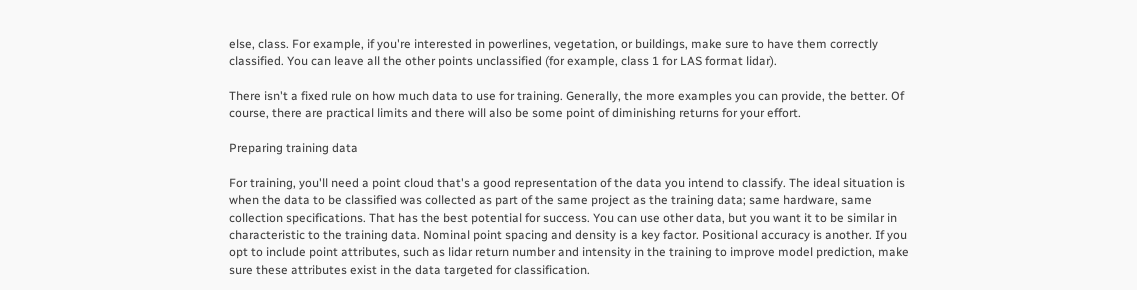else, class. For example, if you're interested in powerlines, vegetation, or buildings, make sure to have them correctly classified. You can leave all the other points unclassified (for example, class 1 for LAS format lidar).

There isn't a fixed rule on how much data to use for training. Generally, the more examples you can provide, the better. Of course, there are practical limits and there will also be some point of diminishing returns for your effort.

Preparing training data

For training, you'll need a point cloud that's a good representation of the data you intend to classify. The ideal situation is when the data to be classified was collected as part of the same project as the training data; same hardware, same collection specifications. That has the best potential for success. You can use other data, but you want it to be similar in characteristic to the training data. Nominal point spacing and density is a key factor. Positional accuracy is another. If you opt to include point attributes, such as lidar return number and intensity in the training to improve model prediction, make sure these attributes exist in the data targeted for classification.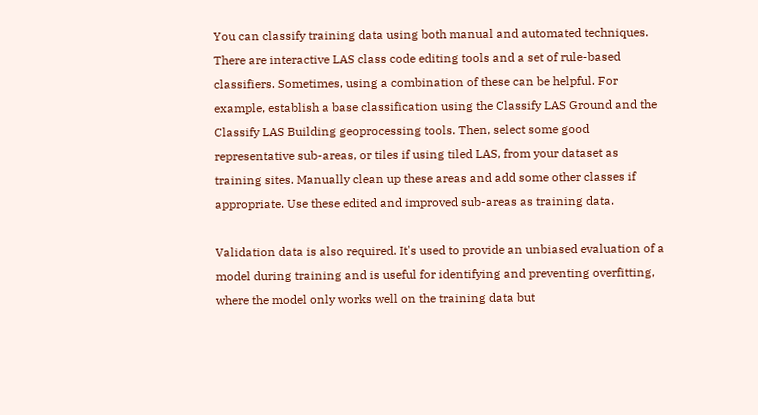You can classify training data using both manual and automated techniques. There are interactive LAS class code editing tools and a set of rule-based classifiers. Sometimes, using a combination of these can be helpful. For example, establish a base classification using the Classify LAS Ground and the Classify LAS Building geoprocessing tools. Then, select some good representative sub-areas, or tiles if using tiled LAS, from your dataset as training sites. Manually clean up these areas and add some other classes if appropriate. Use these edited and improved sub-areas as training data.

Validation data is also required. It's used to provide an unbiased evaluation of a model during training and is useful for identifying and preventing overfitting, where the model only works well on the training data but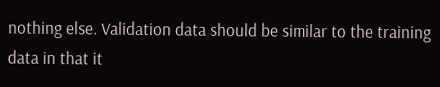nothing else. Validation data should be similar to the training data in that it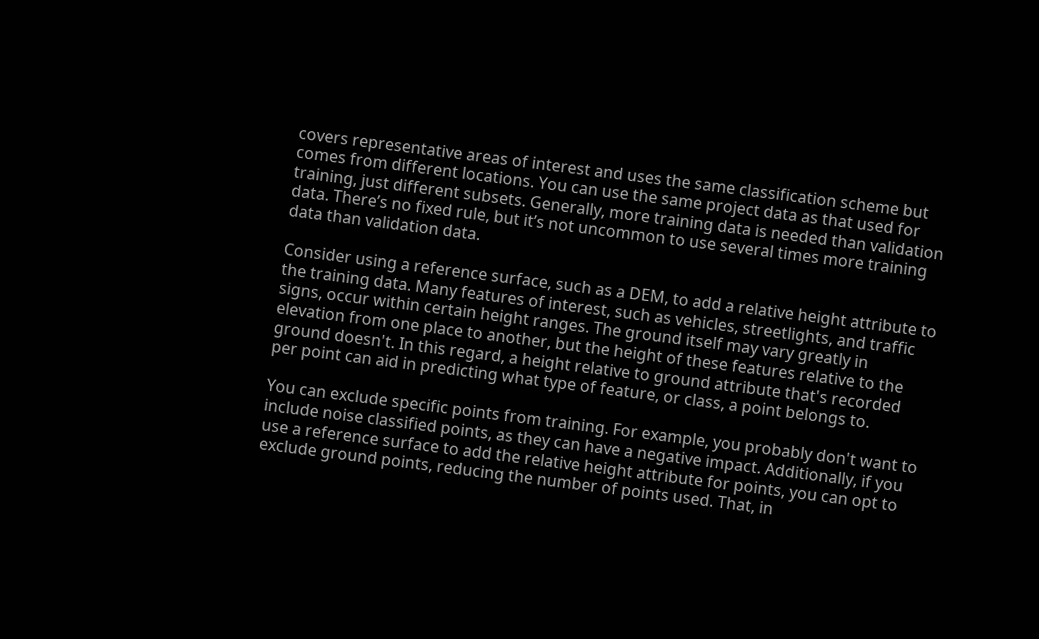covers representative areas of interest and uses the same classification scheme but comes from different locations. You can use the same project data as that used for training, just different subsets. Generally, more training data is needed than validation data. There’s no fixed rule, but it’s not uncommon to use several times more training data than validation data.

Consider using a reference surface, such as a DEM, to add a relative height attribute to the training data. Many features of interest, such as vehicles, streetlights, and traffic signs, occur within certain height ranges. The ground itself may vary greatly in elevation from one place to another, but the height of these features relative to the ground doesn't. In this regard, a height relative to ground attribute that's recorded per point can aid in predicting what type of feature, or class, a point belongs to.

You can exclude specific points from training. For example, you probably don't want to include noise classified points, as they can have a negative impact. Additionally, if you use a reference surface to add the relative height attribute for points, you can opt to exclude ground points, reducing the number of points used. That, in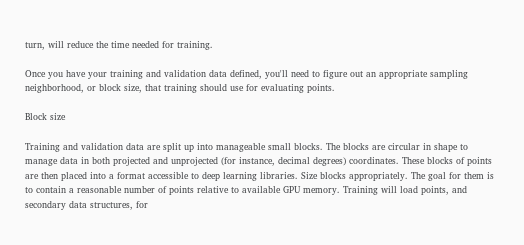turn, will reduce the time needed for training.

Once you have your training and validation data defined, you'll need to figure out an appropriate sampling neighborhood, or block size, that training should use for evaluating points.

Block size

Training and validation data are split up into manageable small blocks. The blocks are circular in shape to manage data in both projected and unprojected (for instance, decimal degrees) coordinates. These blocks of points are then placed into a format accessible to deep learning libraries. Size blocks appropriately. The goal for them is to contain a reasonable number of points relative to available GPU memory. Training will load points, and secondary data structures, for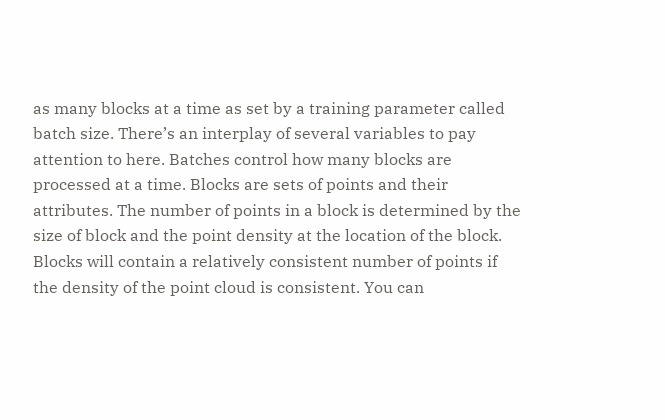as many blocks at a time as set by a training parameter called batch size. There’s an interplay of several variables to pay attention to here. Batches control how many blocks are processed at a time. Blocks are sets of points and their attributes. The number of points in a block is determined by the size of block and the point density at the location of the block. Blocks will contain a relatively consistent number of points if the density of the point cloud is consistent. You can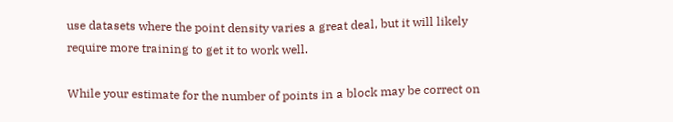use datasets where the point density varies a great deal, but it will likely require more training to get it to work well.

While your estimate for the number of points in a block may be correct on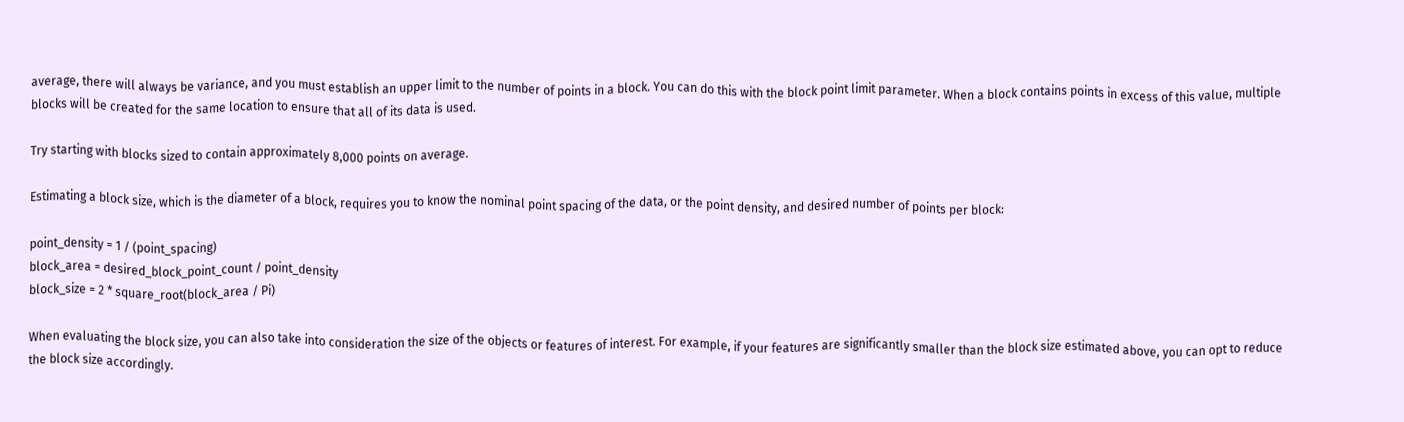average, there will always be variance, and you must establish an upper limit to the number of points in a block. You can do this with the block point limit parameter. When a block contains points in excess of this value, multiple blocks will be created for the same location to ensure that all of its data is used.

Try starting with blocks sized to contain approximately 8,000 points on average.

Estimating a block size, which is the diameter of a block, requires you to know the nominal point spacing of the data, or the point density, and desired number of points per block:

point_density = 1 / (point_spacing)
block_area = desired_block_point_count / point_density
block_size = 2 * square_root(block_area / Pi)

When evaluating the block size, you can also take into consideration the size of the objects or features of interest. For example, if your features are significantly smaller than the block size estimated above, you can opt to reduce the block size accordingly.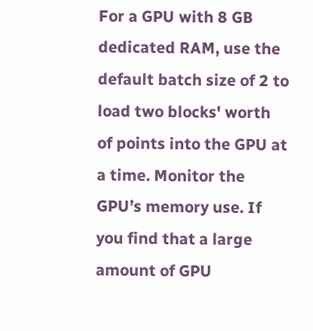For a GPU with 8 GB dedicated RAM, use the default batch size of 2 to load two blocks' worth of points into the GPU at a time. Monitor the GPU’s memory use. If you find that a large amount of GPU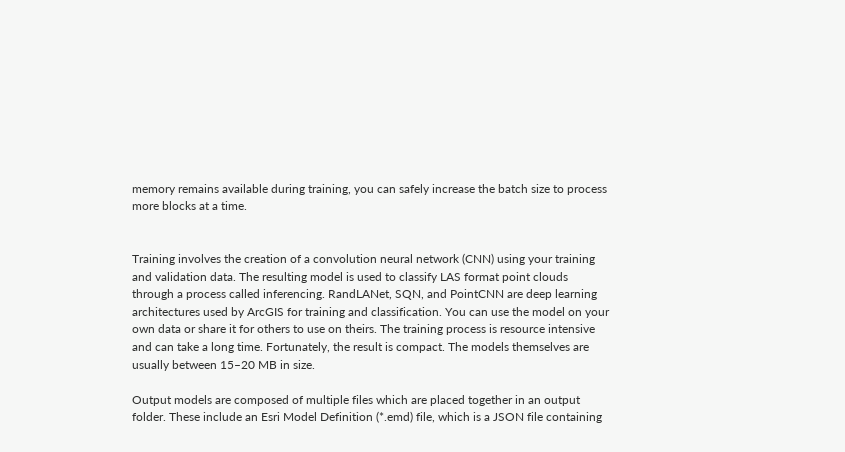memory remains available during training, you can safely increase the batch size to process more blocks at a time.


Training involves the creation of a convolution neural network (CNN) using your training and validation data. The resulting model is used to classify LAS format point clouds through a process called inferencing. RandLANet, SQN, and PointCNN are deep learning architectures used by ArcGIS for training and classification. You can use the model on your own data or share it for others to use on theirs. The training process is resource intensive and can take a long time. Fortunately, the result is compact. The models themselves are usually between 15–20 MB in size.

Output models are composed of multiple files which are placed together in an output folder. These include an Esri Model Definition (*.emd) file, which is a JSON file containing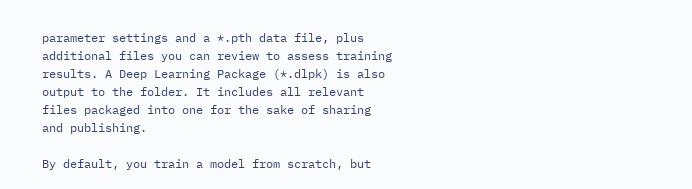parameter settings and a *.pth data file, plus additional files you can review to assess training results. A Deep Learning Package (*.dlpk) is also output to the folder. It includes all relevant files packaged into one for the sake of sharing and publishing.

By default, you train a model from scratch, but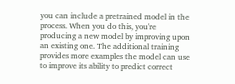you can include a pretrained model in the process. When you do this, you're producing a new model by improving upon an existing one. The additional training provides more examples the model can use to improve its ability to predict correct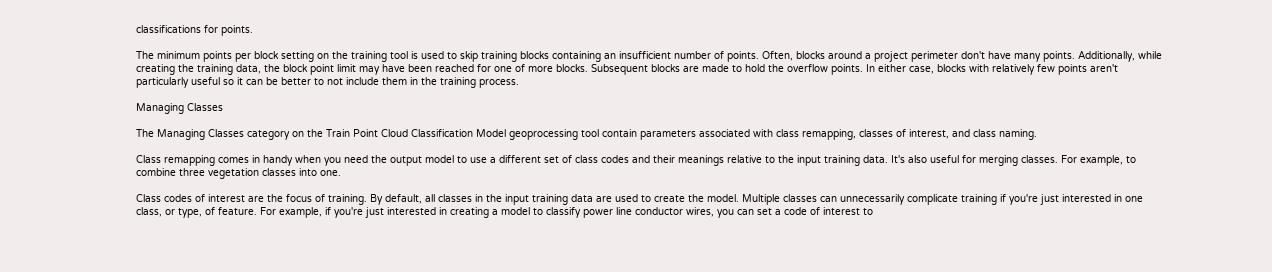classifications for points.

The minimum points per block setting on the training tool is used to skip training blocks containing an insufficient number of points. Often, blocks around a project perimeter don't have many points. Additionally, while creating the training data, the block point limit may have been reached for one of more blocks. Subsequent blocks are made to hold the overflow points. In either case, blocks with relatively few points aren't particularly useful so it can be better to not include them in the training process.

Managing Classes

The Managing Classes category on the Train Point Cloud Classification Model geoprocessing tool contain parameters associated with class remapping, classes of interest, and class naming.

Class remapping comes in handy when you need the output model to use a different set of class codes and their meanings relative to the input training data. It's also useful for merging classes. For example, to combine three vegetation classes into one.

Class codes of interest are the focus of training. By default, all classes in the input training data are used to create the model. Multiple classes can unnecessarily complicate training if you're just interested in one class, or type, of feature. For example, if you're just interested in creating a model to classify power line conductor wires, you can set a code of interest to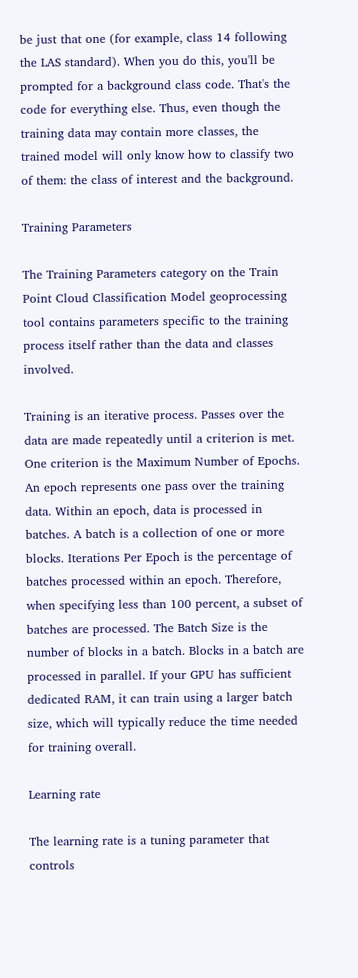be just that one (for example, class 14 following the LAS standard). When you do this, you'll be prompted for a background class code. That's the code for everything else. Thus, even though the training data may contain more classes, the trained model will only know how to classify two of them: the class of interest and the background.

Training Parameters

The Training Parameters category on the Train Point Cloud Classification Model geoprocessing tool contains parameters specific to the training process itself rather than the data and classes involved.

Training is an iterative process. Passes over the data are made repeatedly until a criterion is met. One criterion is the Maximum Number of Epochs. An epoch represents one pass over the training data. Within an epoch, data is processed in batches. A batch is a collection of one or more blocks. Iterations Per Epoch is the percentage of batches processed within an epoch. Therefore, when specifying less than 100 percent, a subset of batches are processed. The Batch Size is the number of blocks in a batch. Blocks in a batch are processed in parallel. If your GPU has sufficient dedicated RAM, it can train using a larger batch size, which will typically reduce the time needed for training overall.

Learning rate

The learning rate is a tuning parameter that controls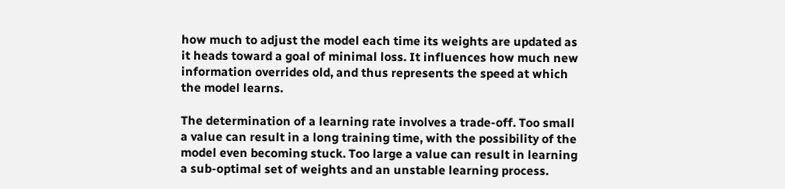how much to adjust the model each time its weights are updated as it heads toward a goal of minimal loss. It influences how much new information overrides old, and thus represents the speed at which the model learns.

The determination of a learning rate involves a trade-off. Too small a value can result in a long training time, with the possibility of the model even becoming stuck. Too large a value can result in learning a sub-optimal set of weights and an unstable learning process.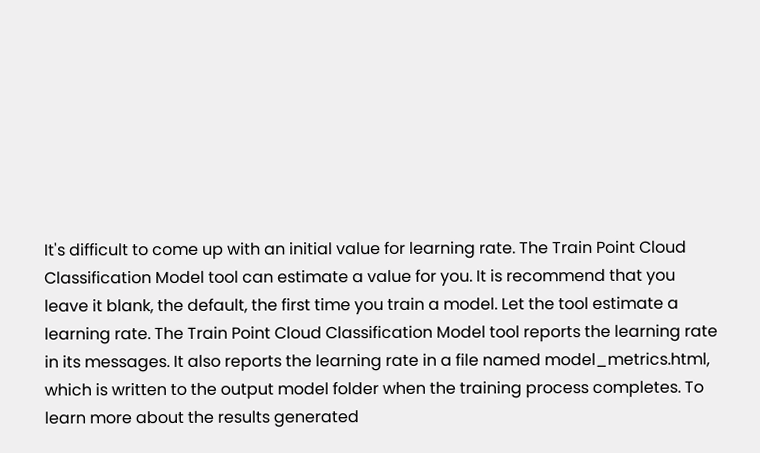It's difficult to come up with an initial value for learning rate. The Train Point Cloud Classification Model tool can estimate a value for you. It is recommend that you leave it blank, the default, the first time you train a model. Let the tool estimate a learning rate. The Train Point Cloud Classification Model tool reports the learning rate in its messages. It also reports the learning rate in a file named model_metrics.html, which is written to the output model folder when the training process completes. To learn more about the results generated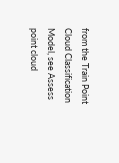from the Train Point Cloud Classification Model, see Assess point cloud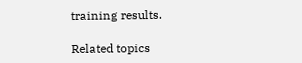training results.

Related topics